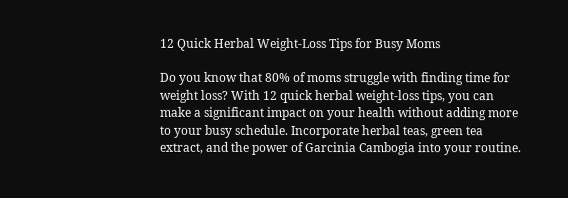12 Quick Herbal Weight-Loss Tips for Busy Moms

Do you know that 80% of moms struggle with finding time for weight loss? With 12 quick herbal weight-loss tips, you can make a significant impact on your health without adding more to your busy schedule. Incorporate herbal teas, green tea extract, and the power of Garcinia Cambogia into your routine.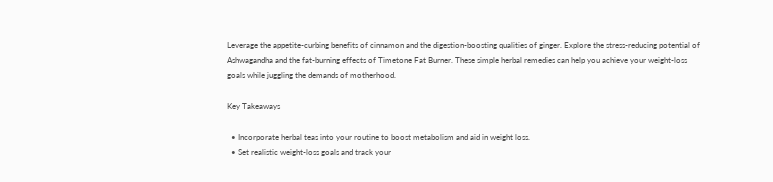Leverage the appetite-curbing benefits of cinnamon and the digestion-boosting qualities of ginger. Explore the stress-reducing potential of Ashwagandha and the fat-burning effects of Timetone Fat Burner. These simple herbal remedies can help you achieve your weight-loss goals while juggling the demands of motherhood.

Key Takeaways

  • Incorporate herbal teas into your routine to boost metabolism and aid in weight loss.
  • Set realistic weight-loss goals and track your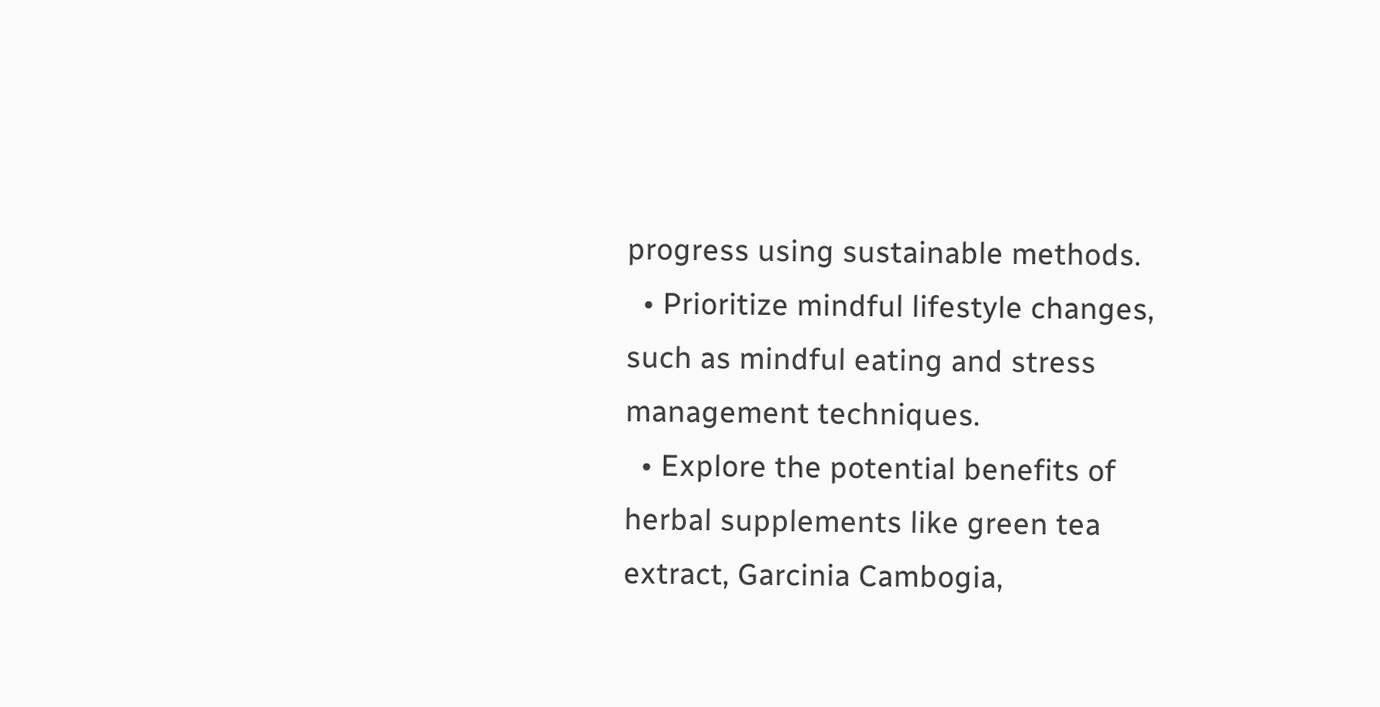progress using sustainable methods.
  • Prioritize mindful lifestyle changes, such as mindful eating and stress management techniques.
  • Explore the potential benefits of herbal supplements like green tea extract, Garcinia Cambogia,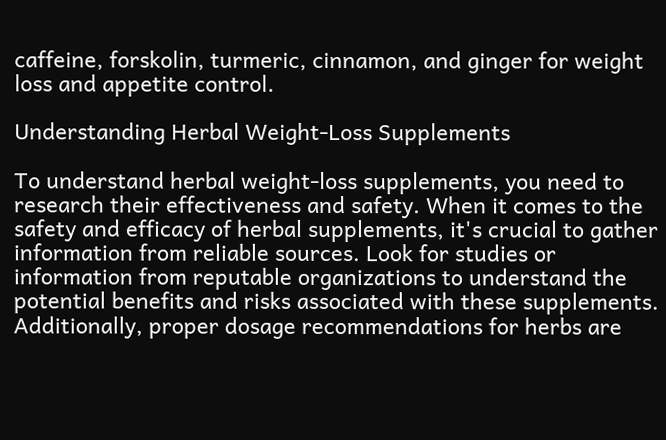caffeine, forskolin, turmeric, cinnamon, and ginger for weight loss and appetite control.

Understanding Herbal Weight-Loss Supplements

To understand herbal weight-loss supplements, you need to research their effectiveness and safety. When it comes to the safety and efficacy of herbal supplements, it's crucial to gather information from reliable sources. Look for studies or information from reputable organizations to understand the potential benefits and risks associated with these supplements. Additionally, proper dosage recommendations for herbs are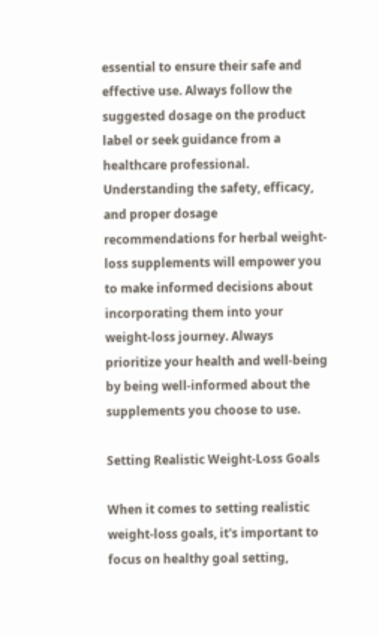essential to ensure their safe and effective use. Always follow the suggested dosage on the product label or seek guidance from a healthcare professional. Understanding the safety, efficacy, and proper dosage recommendations for herbal weight-loss supplements will empower you to make informed decisions about incorporating them into your weight-loss journey. Always prioritize your health and well-being by being well-informed about the supplements you choose to use.

Setting Realistic Weight-Loss Goals

When it comes to setting realistic weight-loss goals, it's important to focus on healthy goal setting,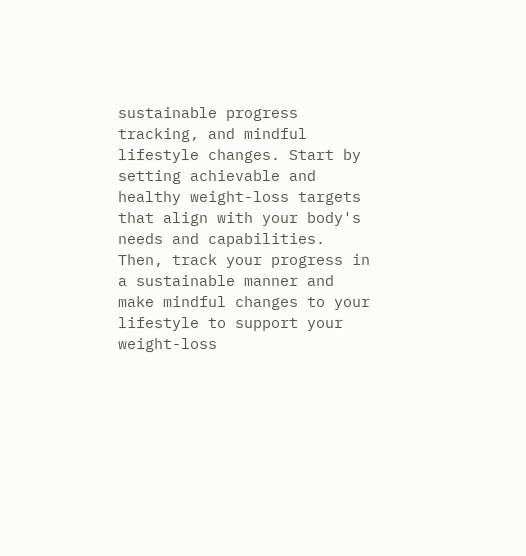sustainable progress tracking, and mindful lifestyle changes. Start by setting achievable and healthy weight-loss targets that align with your body's needs and capabilities. Then, track your progress in a sustainable manner and make mindful changes to your lifestyle to support your weight-loss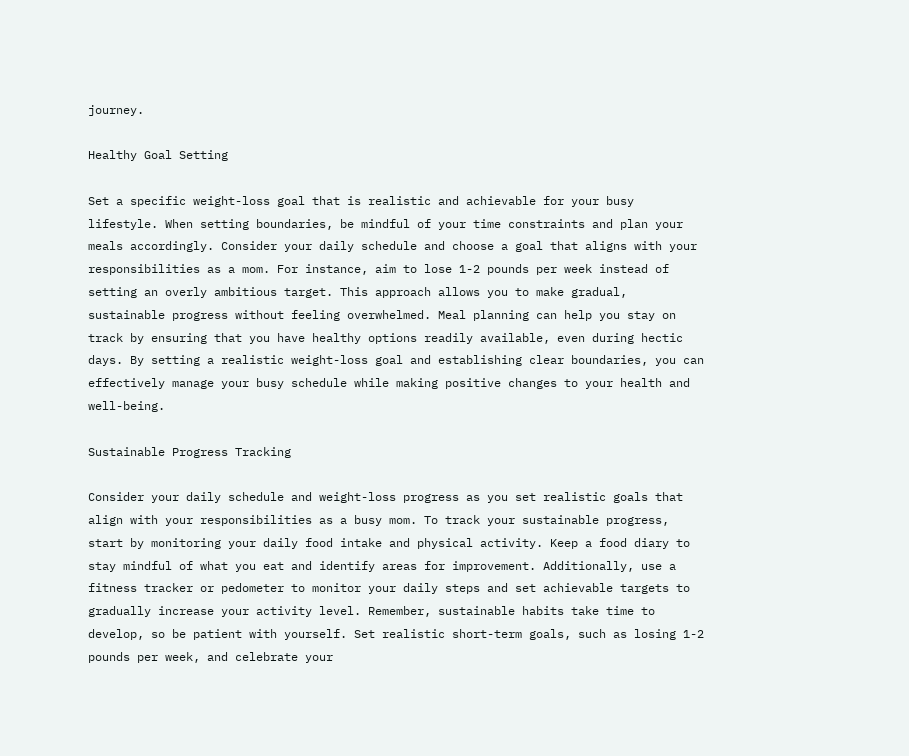journey.

Healthy Goal Setting

Set a specific weight-loss goal that is realistic and achievable for your busy lifestyle. When setting boundaries, be mindful of your time constraints and plan your meals accordingly. Consider your daily schedule and choose a goal that aligns with your responsibilities as a mom. For instance, aim to lose 1-2 pounds per week instead of setting an overly ambitious target. This approach allows you to make gradual, sustainable progress without feeling overwhelmed. Meal planning can help you stay on track by ensuring that you have healthy options readily available, even during hectic days. By setting a realistic weight-loss goal and establishing clear boundaries, you can effectively manage your busy schedule while making positive changes to your health and well-being.

Sustainable Progress Tracking

Consider your daily schedule and weight-loss progress as you set realistic goals that align with your responsibilities as a busy mom. To track your sustainable progress, start by monitoring your daily food intake and physical activity. Keep a food diary to stay mindful of what you eat and identify areas for improvement. Additionally, use a fitness tracker or pedometer to monitor your daily steps and set achievable targets to gradually increase your activity level. Remember, sustainable habits take time to develop, so be patient with yourself. Set realistic short-term goals, such as losing 1-2 pounds per week, and celebrate your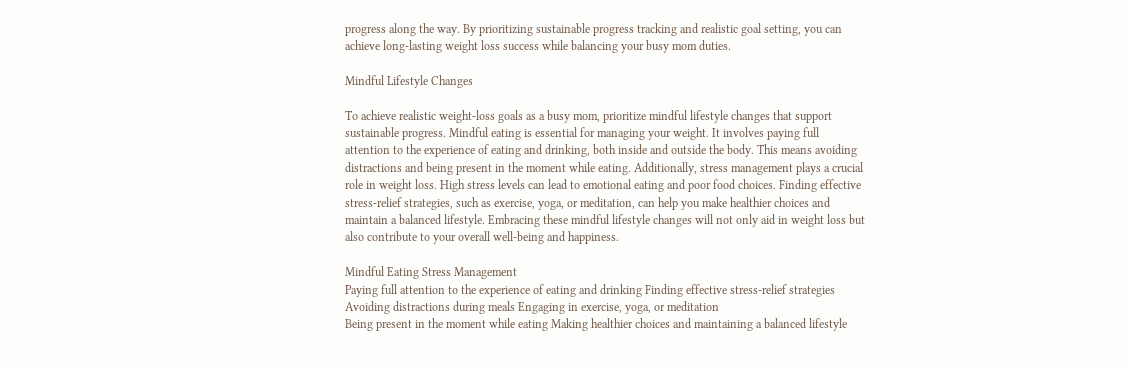progress along the way. By prioritizing sustainable progress tracking and realistic goal setting, you can achieve long-lasting weight loss success while balancing your busy mom duties.

Mindful Lifestyle Changes

To achieve realistic weight-loss goals as a busy mom, prioritize mindful lifestyle changes that support sustainable progress. Mindful eating is essential for managing your weight. It involves paying full attention to the experience of eating and drinking, both inside and outside the body. This means avoiding distractions and being present in the moment while eating. Additionally, stress management plays a crucial role in weight loss. High stress levels can lead to emotional eating and poor food choices. Finding effective stress-relief strategies, such as exercise, yoga, or meditation, can help you make healthier choices and maintain a balanced lifestyle. Embracing these mindful lifestyle changes will not only aid in weight loss but also contribute to your overall well-being and happiness.

Mindful Eating Stress Management
Paying full attention to the experience of eating and drinking Finding effective stress-relief strategies
Avoiding distractions during meals Engaging in exercise, yoga, or meditation
Being present in the moment while eating Making healthier choices and maintaining a balanced lifestyle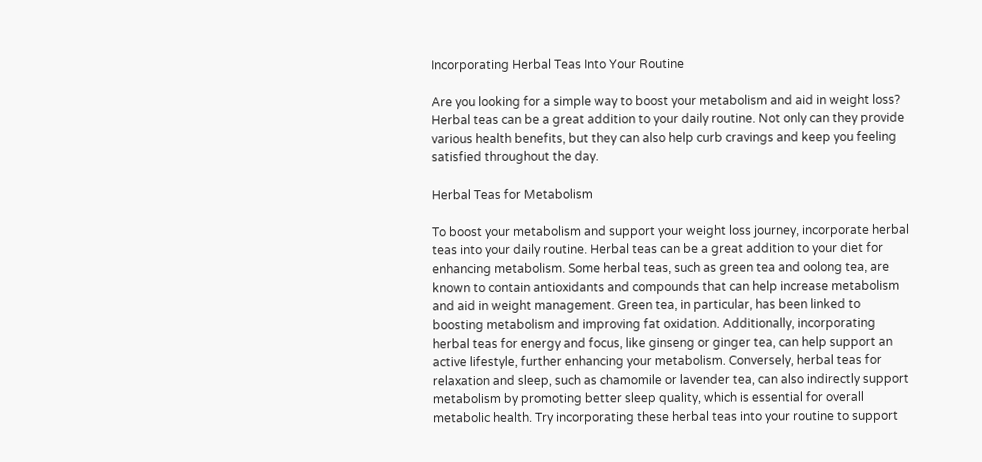Incorporating Herbal Teas Into Your Routine

Are you looking for a simple way to boost your metabolism and aid in weight loss? Herbal teas can be a great addition to your daily routine. Not only can they provide various health benefits, but they can also help curb cravings and keep you feeling satisfied throughout the day.

Herbal Teas for Metabolism

To boost your metabolism and support your weight loss journey, incorporate herbal teas into your daily routine. Herbal teas can be a great addition to your diet for enhancing metabolism. Some herbal teas, such as green tea and oolong tea, are known to contain antioxidants and compounds that can help increase metabolism and aid in weight management. Green tea, in particular, has been linked to boosting metabolism and improving fat oxidation. Additionally, incorporating herbal teas for energy and focus, like ginseng or ginger tea, can help support an active lifestyle, further enhancing your metabolism. Conversely, herbal teas for relaxation and sleep, such as chamomile or lavender tea, can also indirectly support metabolism by promoting better sleep quality, which is essential for overall metabolic health. Try incorporating these herbal teas into your routine to support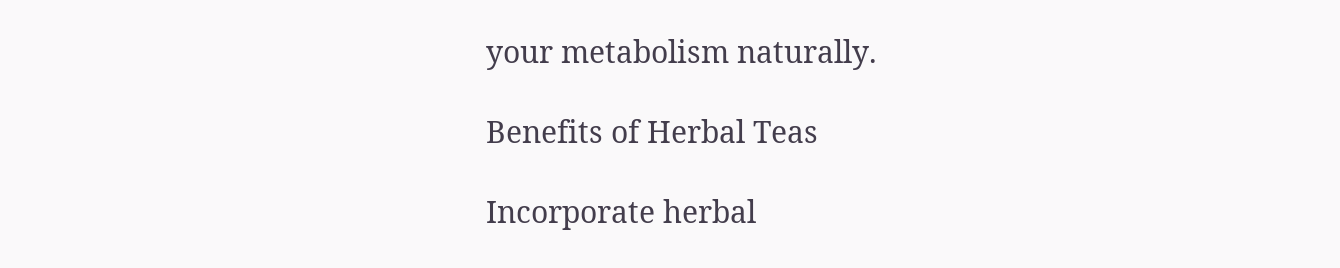your metabolism naturally.

Benefits of Herbal Teas

Incorporate herbal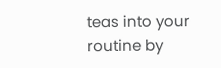teas into your routine by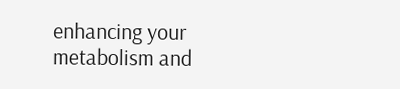enhancing your metabolism and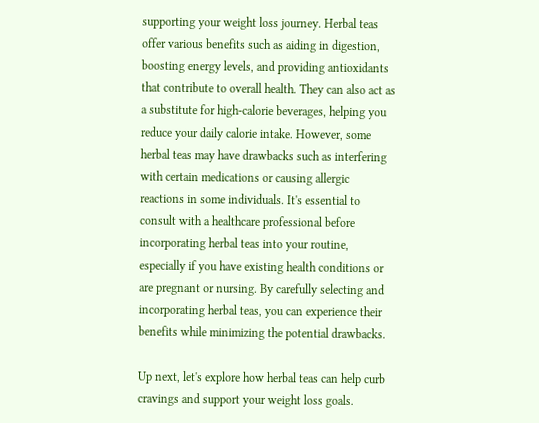supporting your weight loss journey. Herbal teas offer various benefits such as aiding in digestion, boosting energy levels, and providing antioxidants that contribute to overall health. They can also act as a substitute for high-calorie beverages, helping you reduce your daily calorie intake. However, some herbal teas may have drawbacks such as interfering with certain medications or causing allergic reactions in some individuals. It's essential to consult with a healthcare professional before incorporating herbal teas into your routine, especially if you have existing health conditions or are pregnant or nursing. By carefully selecting and incorporating herbal teas, you can experience their benefits while minimizing the potential drawbacks.

Up next, let's explore how herbal teas can help curb cravings and support your weight loss goals.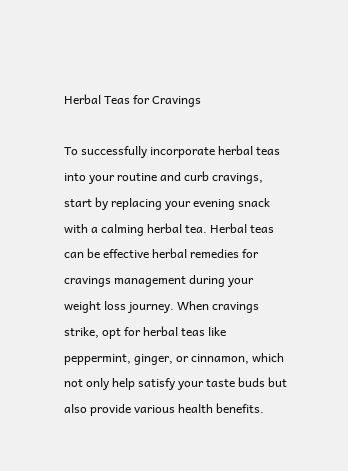Herbal Teas for Cravings

To successfully incorporate herbal teas into your routine and curb cravings, start by replacing your evening snack with a calming herbal tea. Herbal teas can be effective herbal remedies for cravings management during your weight loss journey. When cravings strike, opt for herbal teas like peppermint, ginger, or cinnamon, which not only help satisfy your taste buds but also provide various health benefits.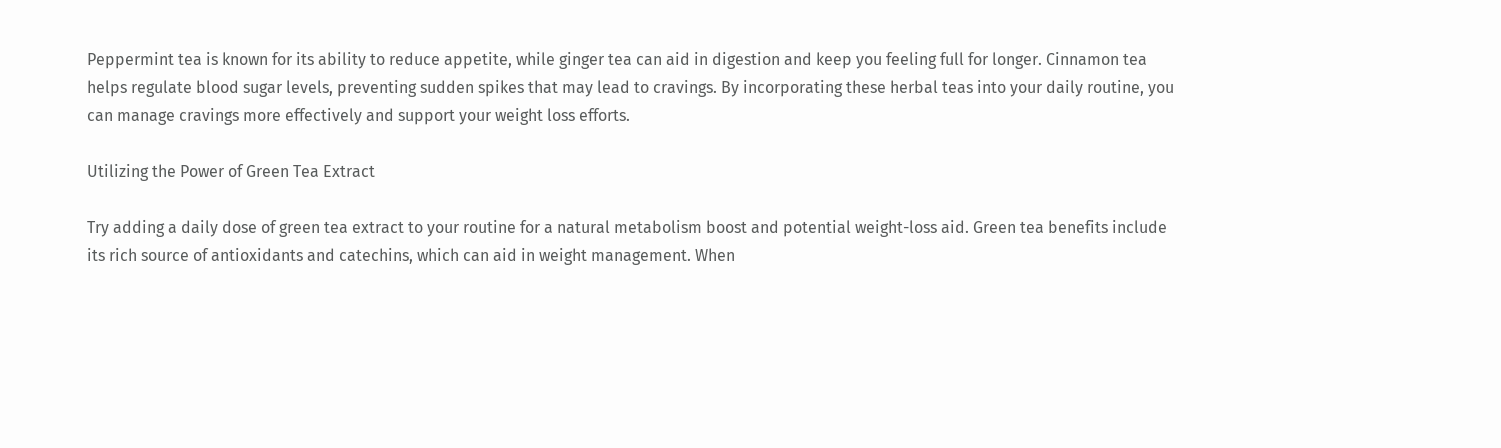Peppermint tea is known for its ability to reduce appetite, while ginger tea can aid in digestion and keep you feeling full for longer. Cinnamon tea helps regulate blood sugar levels, preventing sudden spikes that may lead to cravings. By incorporating these herbal teas into your daily routine, you can manage cravings more effectively and support your weight loss efforts.

Utilizing the Power of Green Tea Extract

Try adding a daily dose of green tea extract to your routine for a natural metabolism boost and potential weight-loss aid. Green tea benefits include its rich source of antioxidants and catechins, which can aid in weight management. When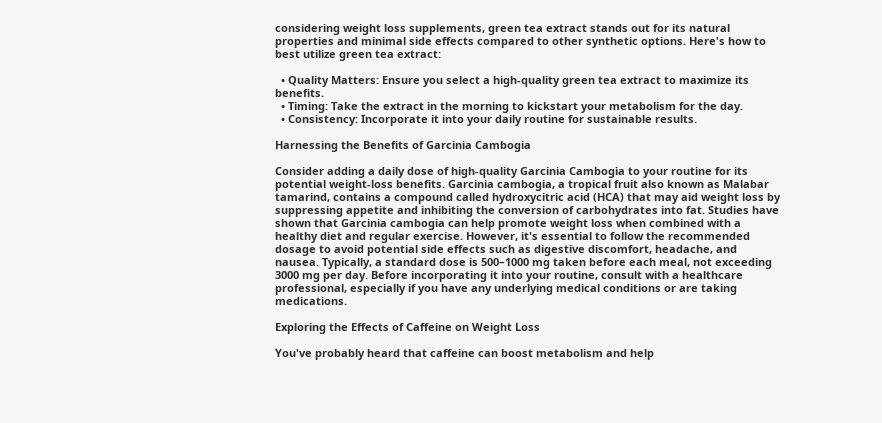considering weight loss supplements, green tea extract stands out for its natural properties and minimal side effects compared to other synthetic options. Here's how to best utilize green tea extract:

  • Quality Matters: Ensure you select a high-quality green tea extract to maximize its benefits.
  • Timing: Take the extract in the morning to kickstart your metabolism for the day.
  • Consistency: Incorporate it into your daily routine for sustainable results.

Harnessing the Benefits of Garcinia Cambogia

Consider adding a daily dose of high-quality Garcinia Cambogia to your routine for its potential weight-loss benefits. Garcinia cambogia, a tropical fruit also known as Malabar tamarind, contains a compound called hydroxycitric acid (HCA) that may aid weight loss by suppressing appetite and inhibiting the conversion of carbohydrates into fat. Studies have shown that Garcinia cambogia can help promote weight loss when combined with a healthy diet and regular exercise. However, it's essential to follow the recommended dosage to avoid potential side effects such as digestive discomfort, headache, and nausea. Typically, a standard dose is 500–1000 mg taken before each meal, not exceeding 3000 mg per day. Before incorporating it into your routine, consult with a healthcare professional, especially if you have any underlying medical conditions or are taking medications.

Exploring the Effects of Caffeine on Weight Loss

You've probably heard that caffeine can boost metabolism and help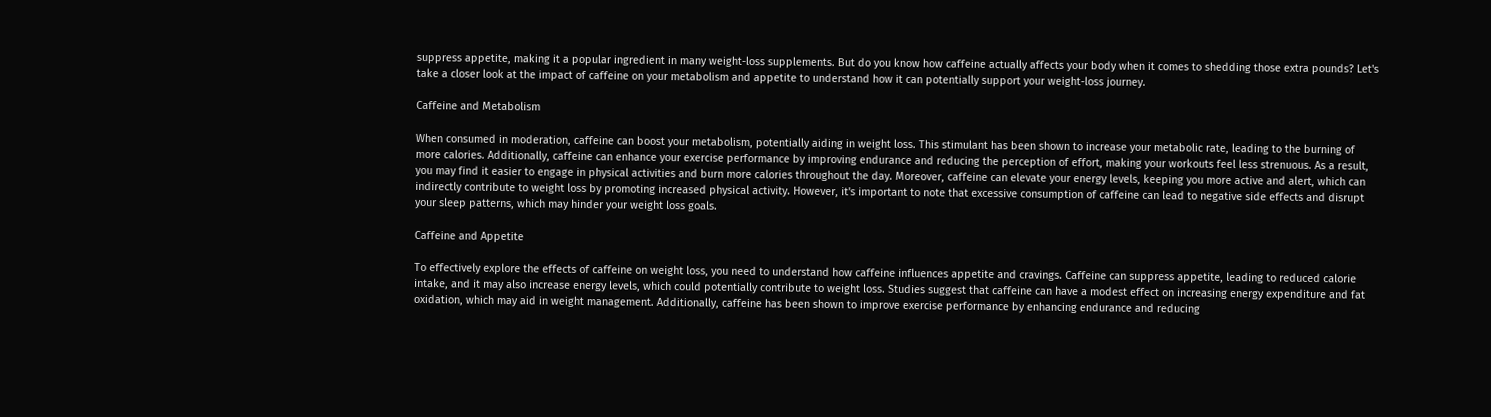suppress appetite, making it a popular ingredient in many weight-loss supplements. But do you know how caffeine actually affects your body when it comes to shedding those extra pounds? Let's take a closer look at the impact of caffeine on your metabolism and appetite to understand how it can potentially support your weight-loss journey.

Caffeine and Metabolism

When consumed in moderation, caffeine can boost your metabolism, potentially aiding in weight loss. This stimulant has been shown to increase your metabolic rate, leading to the burning of more calories. Additionally, caffeine can enhance your exercise performance by improving endurance and reducing the perception of effort, making your workouts feel less strenuous. As a result, you may find it easier to engage in physical activities and burn more calories throughout the day. Moreover, caffeine can elevate your energy levels, keeping you more active and alert, which can indirectly contribute to weight loss by promoting increased physical activity. However, it's important to note that excessive consumption of caffeine can lead to negative side effects and disrupt your sleep patterns, which may hinder your weight loss goals.

Caffeine and Appetite

To effectively explore the effects of caffeine on weight loss, you need to understand how caffeine influences appetite and cravings. Caffeine can suppress appetite, leading to reduced calorie intake, and it may also increase energy levels, which could potentially contribute to weight loss. Studies suggest that caffeine can have a modest effect on increasing energy expenditure and fat oxidation, which may aid in weight management. Additionally, caffeine has been shown to improve exercise performance by enhancing endurance and reducing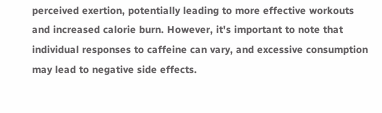perceived exertion, potentially leading to more effective workouts and increased calorie burn. However, it's important to note that individual responses to caffeine can vary, and excessive consumption may lead to negative side effects.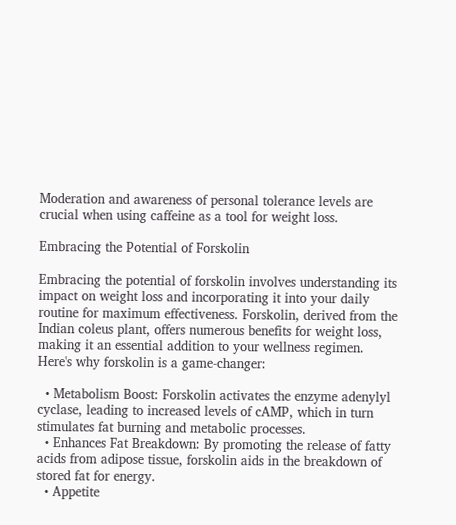Moderation and awareness of personal tolerance levels are crucial when using caffeine as a tool for weight loss.

Embracing the Potential of Forskolin

Embracing the potential of forskolin involves understanding its impact on weight loss and incorporating it into your daily routine for maximum effectiveness. Forskolin, derived from the Indian coleus plant, offers numerous benefits for weight loss, making it an essential addition to your wellness regimen. Here's why forskolin is a game-changer:

  • Metabolism Boost: Forskolin activates the enzyme adenylyl cyclase, leading to increased levels of cAMP, which in turn stimulates fat burning and metabolic processes.
  • Enhances Fat Breakdown: By promoting the release of fatty acids from adipose tissue, forskolin aids in the breakdown of stored fat for energy.
  • Appetite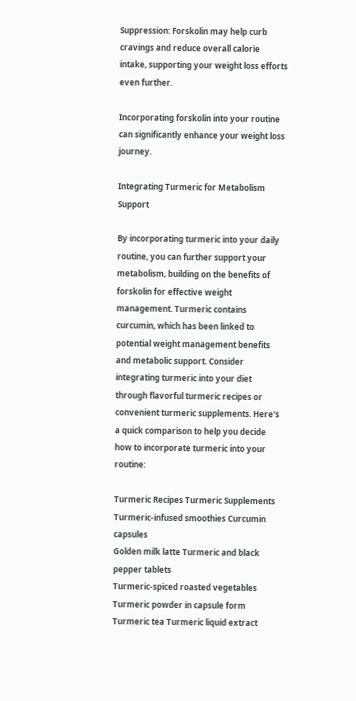Suppression: Forskolin may help curb cravings and reduce overall calorie intake, supporting your weight loss efforts even further.

Incorporating forskolin into your routine can significantly enhance your weight loss journey.

Integrating Turmeric for Metabolism Support

By incorporating turmeric into your daily routine, you can further support your metabolism, building on the benefits of forskolin for effective weight management. Turmeric contains curcumin, which has been linked to potential weight management benefits and metabolic support. Consider integrating turmeric into your diet through flavorful turmeric recipes or convenient turmeric supplements. Here's a quick comparison to help you decide how to incorporate turmeric into your routine:

Turmeric Recipes Turmeric Supplements
Turmeric-infused smoothies Curcumin capsules
Golden milk latte Turmeric and black pepper tablets
Turmeric-spiced roasted vegetables Turmeric powder in capsule form
Turmeric tea Turmeric liquid extract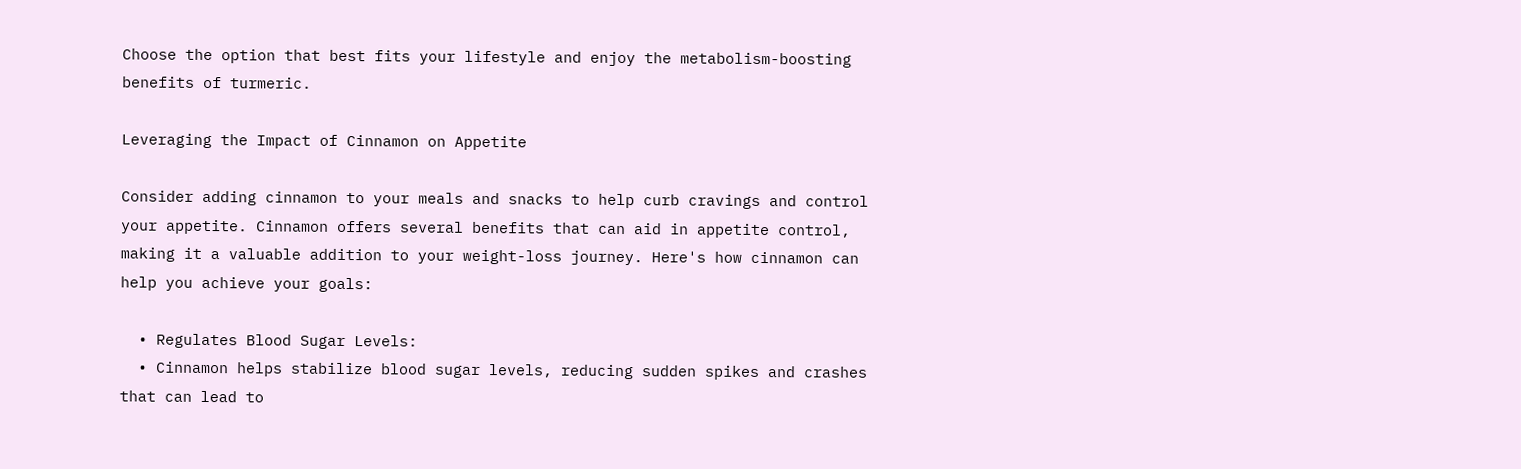Choose the option that best fits your lifestyle and enjoy the metabolism-boosting benefits of turmeric.

Leveraging the Impact of Cinnamon on Appetite

Consider adding cinnamon to your meals and snacks to help curb cravings and control your appetite. Cinnamon offers several benefits that can aid in appetite control, making it a valuable addition to your weight-loss journey. Here's how cinnamon can help you achieve your goals:

  • Regulates Blood Sugar Levels:
  • Cinnamon helps stabilize blood sugar levels, reducing sudden spikes and crashes that can lead to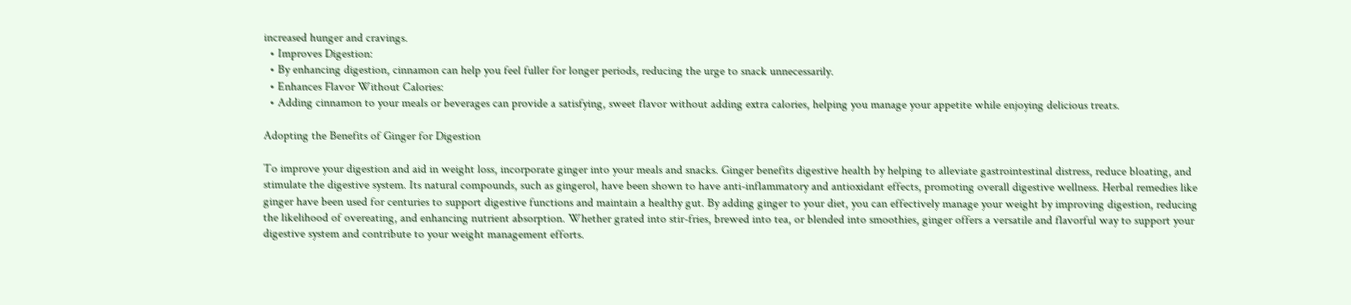increased hunger and cravings.
  • Improves Digestion:
  • By enhancing digestion, cinnamon can help you feel fuller for longer periods, reducing the urge to snack unnecessarily.
  • Enhances Flavor Without Calories:
  • Adding cinnamon to your meals or beverages can provide a satisfying, sweet flavor without adding extra calories, helping you manage your appetite while enjoying delicious treats.

Adopting the Benefits of Ginger for Digestion

To improve your digestion and aid in weight loss, incorporate ginger into your meals and snacks. Ginger benefits digestive health by helping to alleviate gastrointestinal distress, reduce bloating, and stimulate the digestive system. Its natural compounds, such as gingerol, have been shown to have anti-inflammatory and antioxidant effects, promoting overall digestive wellness. Herbal remedies like ginger have been used for centuries to support digestive functions and maintain a healthy gut. By adding ginger to your diet, you can effectively manage your weight by improving digestion, reducing the likelihood of overeating, and enhancing nutrient absorption. Whether grated into stir-fries, brewed into tea, or blended into smoothies, ginger offers a versatile and flavorful way to support your digestive system and contribute to your weight management efforts.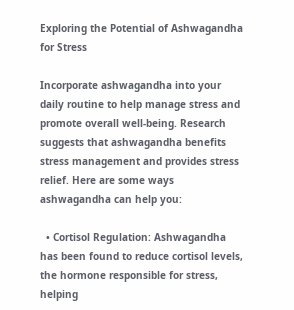Exploring the Potential of Ashwagandha for Stress

Incorporate ashwagandha into your daily routine to help manage stress and promote overall well-being. Research suggests that ashwagandha benefits stress management and provides stress relief. Here are some ways ashwagandha can help you:

  • Cortisol Regulation: Ashwagandha has been found to reduce cortisol levels, the hormone responsible for stress, helping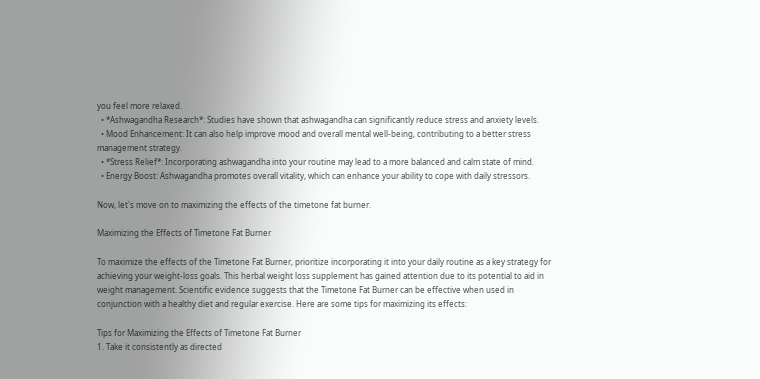you feel more relaxed.
  • *Ashwagandha Research*: Studies have shown that ashwagandha can significantly reduce stress and anxiety levels.
  • Mood Enhancement: It can also help improve mood and overall mental well-being, contributing to a better stress management strategy.
  • *Stress Relief*: Incorporating ashwagandha into your routine may lead to a more balanced and calm state of mind.
  • Energy Boost: Ashwagandha promotes overall vitality, which can enhance your ability to cope with daily stressors.

Now, let's move on to maximizing the effects of the timetone fat burner.

Maximizing the Effects of Timetone Fat Burner

To maximize the effects of the Timetone Fat Burner, prioritize incorporating it into your daily routine as a key strategy for achieving your weight-loss goals. This herbal weight loss supplement has gained attention due to its potential to aid in weight management. Scientific evidence suggests that the Timetone Fat Burner can be effective when used in conjunction with a healthy diet and regular exercise. Here are some tips for maximizing its effects:

Tips for Maximizing the Effects of Timetone Fat Burner
1. Take it consistently as directed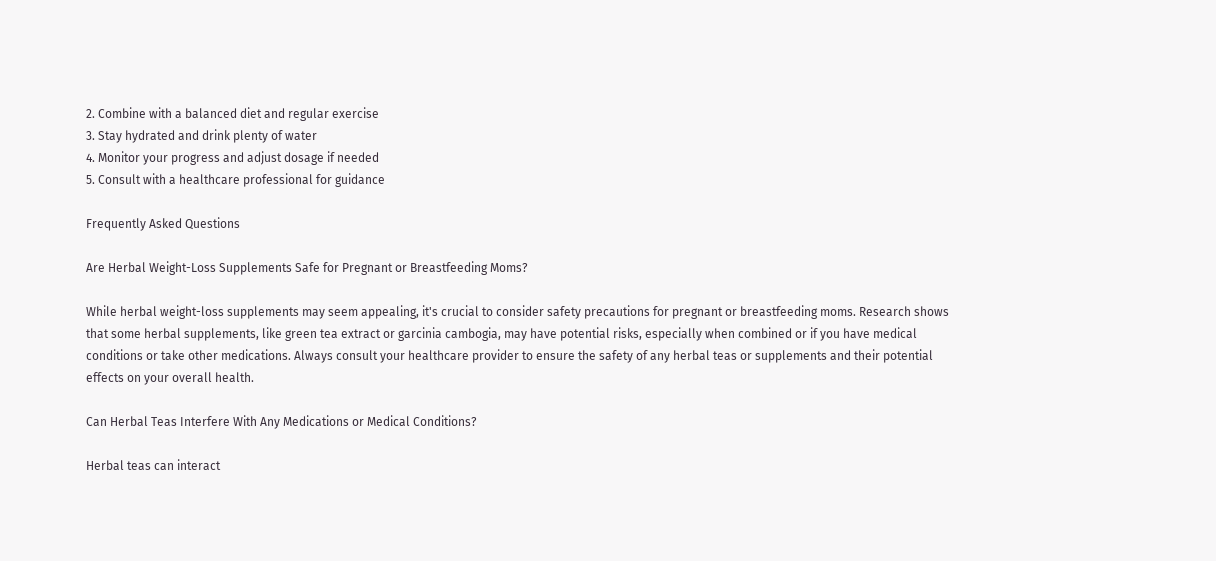2. Combine with a balanced diet and regular exercise
3. Stay hydrated and drink plenty of water
4. Monitor your progress and adjust dosage if needed
5. Consult with a healthcare professional for guidance

Frequently Asked Questions

Are Herbal Weight-Loss Supplements Safe for Pregnant or Breastfeeding Moms?

While herbal weight-loss supplements may seem appealing, it's crucial to consider safety precautions for pregnant or breastfeeding moms. Research shows that some herbal supplements, like green tea extract or garcinia cambogia, may have potential risks, especially when combined or if you have medical conditions or take other medications. Always consult your healthcare provider to ensure the safety of any herbal teas or supplements and their potential effects on your overall health.

Can Herbal Teas Interfere With Any Medications or Medical Conditions?

Herbal teas can interact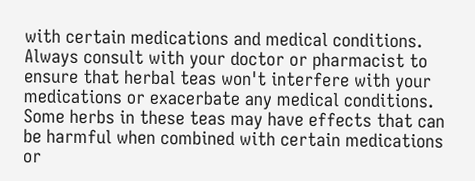with certain medications and medical conditions. Always consult with your doctor or pharmacist to ensure that herbal teas won't interfere with your medications or exacerbate any medical conditions. Some herbs in these teas may have effects that can be harmful when combined with certain medications or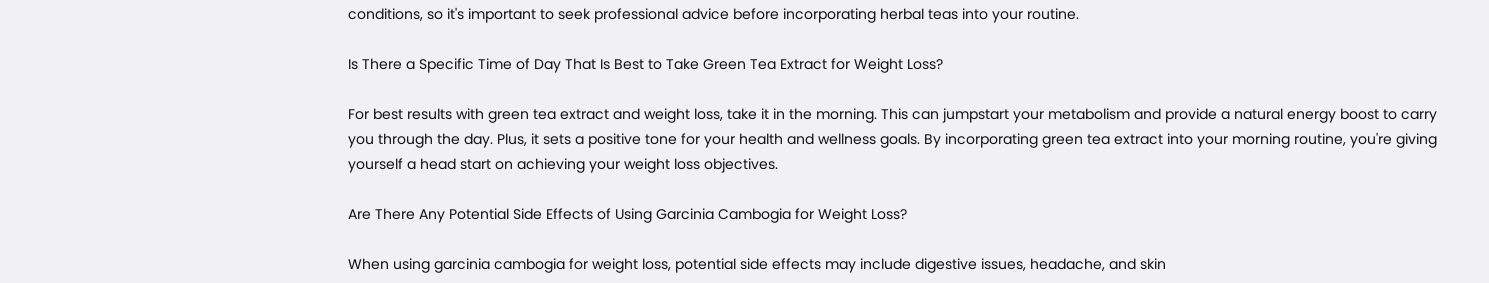conditions, so it's important to seek professional advice before incorporating herbal teas into your routine.

Is There a Specific Time of Day That Is Best to Take Green Tea Extract for Weight Loss?

For best results with green tea extract and weight loss, take it in the morning. This can jumpstart your metabolism and provide a natural energy boost to carry you through the day. Plus, it sets a positive tone for your health and wellness goals. By incorporating green tea extract into your morning routine, you're giving yourself a head start on achieving your weight loss objectives.

Are There Any Potential Side Effects of Using Garcinia Cambogia for Weight Loss?

When using garcinia cambogia for weight loss, potential side effects may include digestive issues, headache, and skin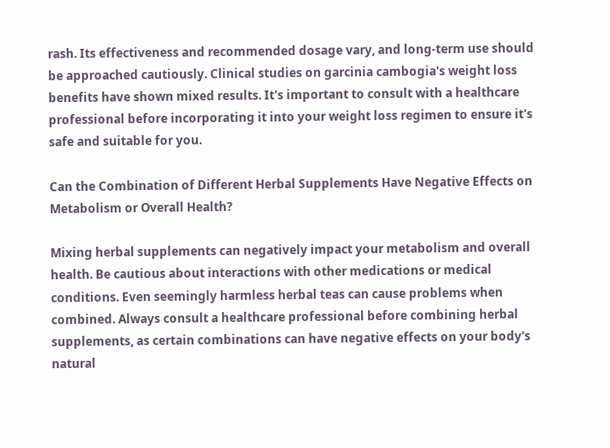rash. Its effectiveness and recommended dosage vary, and long-term use should be approached cautiously. Clinical studies on garcinia cambogia's weight loss benefits have shown mixed results. It's important to consult with a healthcare professional before incorporating it into your weight loss regimen to ensure it's safe and suitable for you.

Can the Combination of Different Herbal Supplements Have Negative Effects on Metabolism or Overall Health?

Mixing herbal supplements can negatively impact your metabolism and overall health. Be cautious about interactions with other medications or medical conditions. Even seemingly harmless herbal teas can cause problems when combined. Always consult a healthcare professional before combining herbal supplements, as certain combinations can have negative effects on your body's natural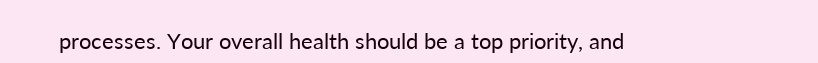processes. Your overall health should be a top priority, and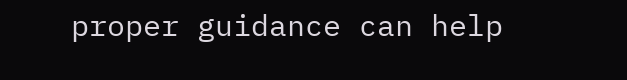proper guidance can help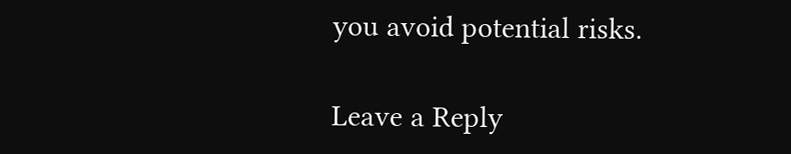you avoid potential risks.

Leave a Reply